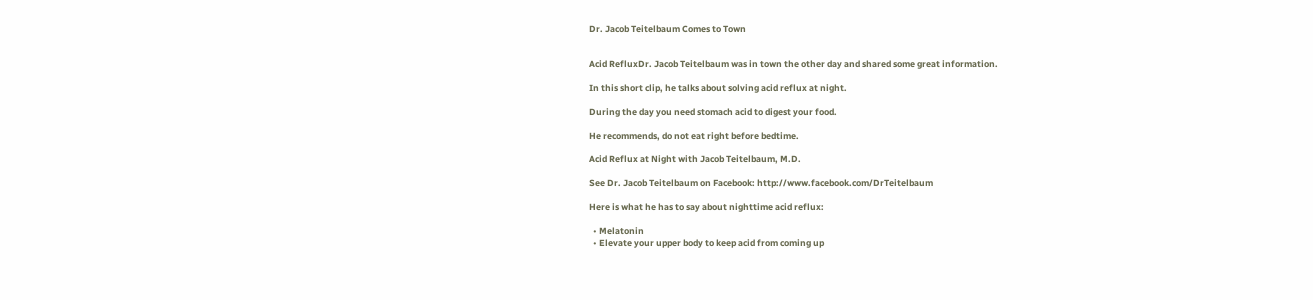Dr. Jacob Teitelbaum Comes to Town


Acid RefluxDr. Jacob Teitelbaum was in town the other day and shared some great information.

In this short clip, he talks about solving acid reflux at night.

During the day you need stomach acid to digest your food.

He recommends, do not eat right before bedtime.

Acid Reflux at Night with Jacob Teitelbaum, M.D.

See Dr. Jacob Teitelbaum on Facebook: http://www.facebook.com/DrTeitelbaum

Here is what he has to say about nighttime acid reflux:

  • Melatonin
  • Elevate your upper body to keep acid from coming up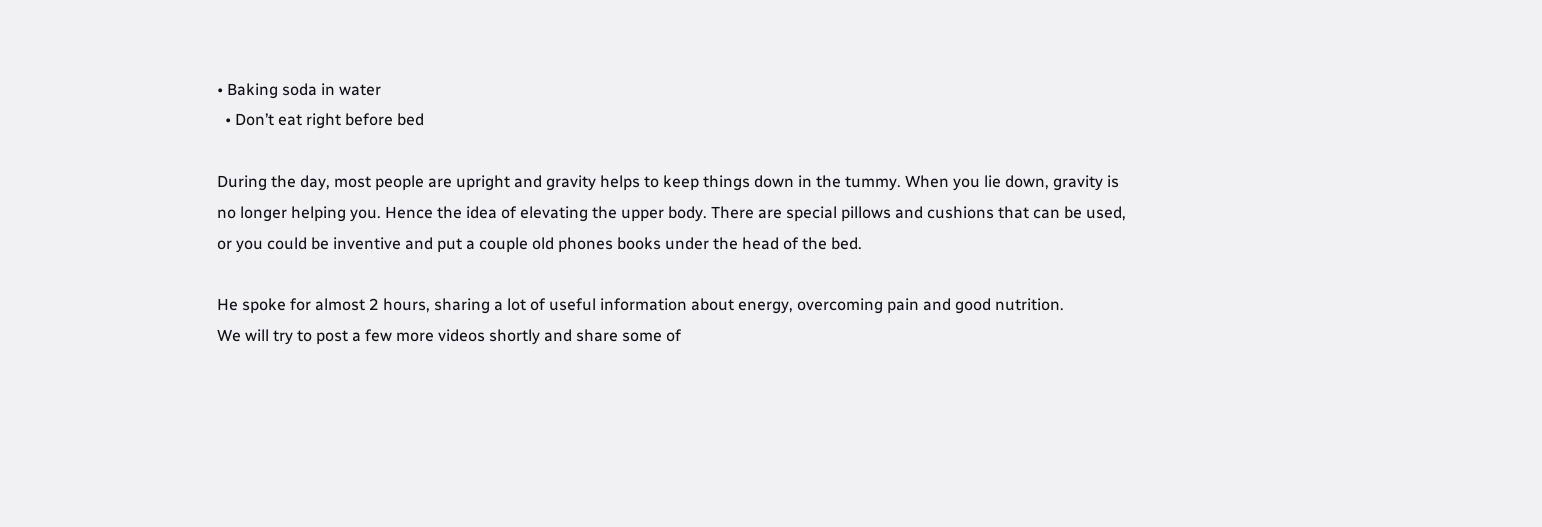• Baking soda in water
  • Don’t eat right before bed

During the day, most people are upright and gravity helps to keep things down in the tummy. When you lie down, gravity is no longer helping you. Hence the idea of elevating the upper body. There are special pillows and cushions that can be used, or you could be inventive and put a couple old phones books under the head of the bed.

He spoke for almost 2 hours, sharing a lot of useful information about energy, overcoming pain and good nutrition.
We will try to post a few more videos shortly and share some of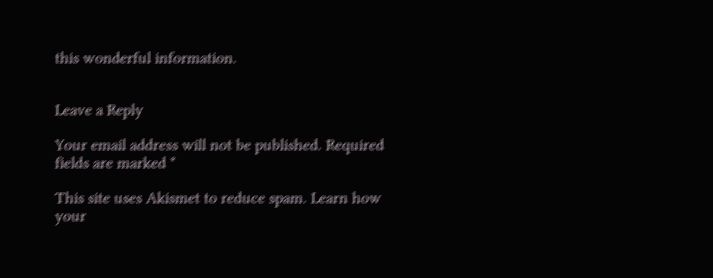this wonderful information.


Leave a Reply

Your email address will not be published. Required fields are marked *

This site uses Akismet to reduce spam. Learn how your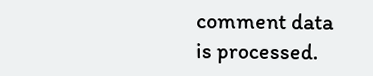comment data is processed.